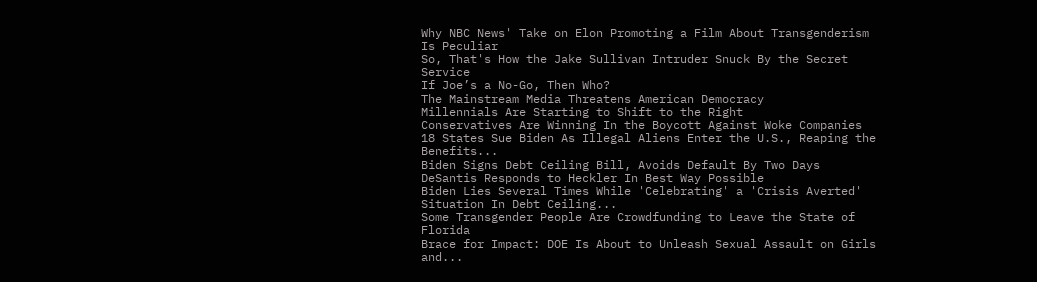Why NBC News' Take on Elon Promoting a Film About Transgenderism Is Peculiar
So, That's How the Jake Sullivan Intruder Snuck By the Secret Service
If Joe’s a No-Go, Then Who?
The Mainstream Media Threatens American Democracy
Millennials Are Starting to Shift to the Right
Conservatives Are Winning In the Boycott Against Woke Companies
18 States Sue Biden As Illegal Aliens Enter the U.S., Reaping the Benefits...
Biden Signs Debt Ceiling Bill, Avoids Default By Two Days
DeSantis Responds to Heckler In Best Way Possible
Biden Lies Several Times While 'Celebrating' a 'Crisis Averted' Situation In Debt Ceiling...
Some Transgender People Are Crowdfunding to Leave the State of Florida
Brace for Impact: DOE Is About to Unleash Sexual Assault on Girls and...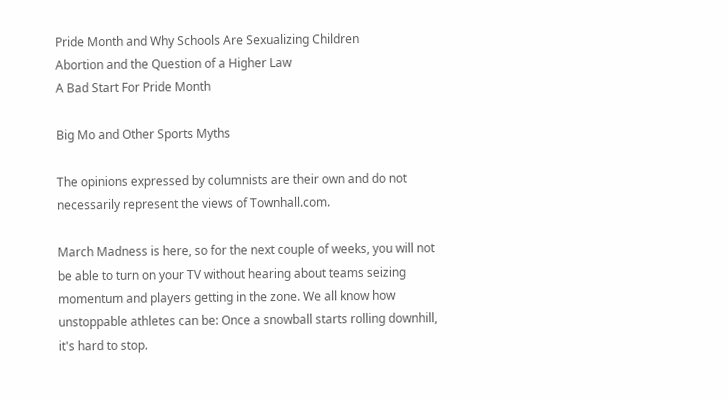Pride Month and Why Schools Are Sexualizing Children
Abortion and the Question of a Higher Law
A Bad Start For Pride Month

Big Mo and Other Sports Myths

The opinions expressed by columnists are their own and do not necessarily represent the views of Townhall.com.

March Madness is here, so for the next couple of weeks, you will not be able to turn on your TV without hearing about teams seizing momentum and players getting in the zone. We all know how unstoppable athletes can be: Once a snowball starts rolling downhill, it's hard to stop.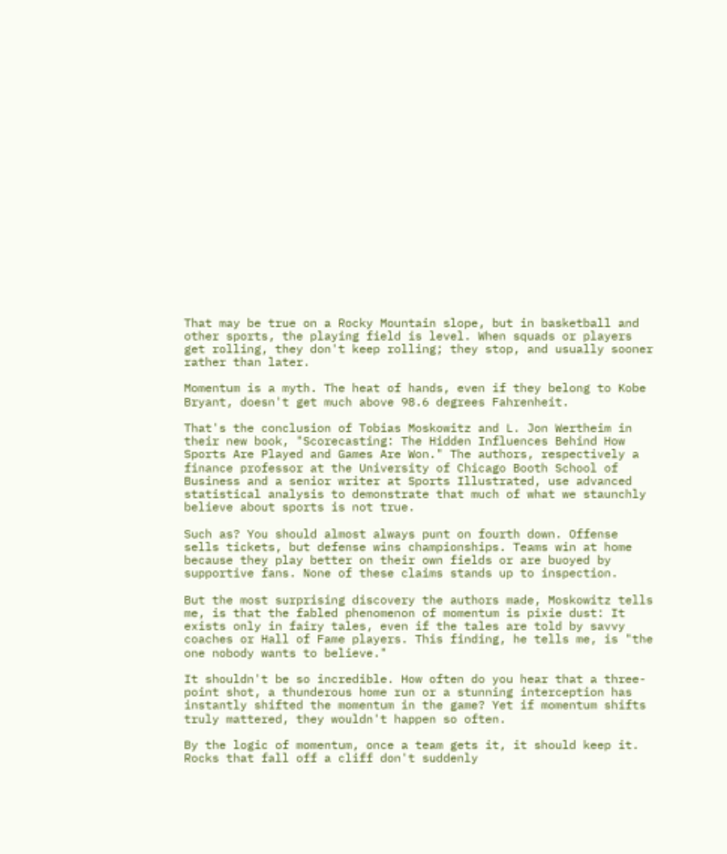That may be true on a Rocky Mountain slope, but in basketball and other sports, the playing field is level. When squads or players get rolling, they don't keep rolling; they stop, and usually sooner rather than later.

Momentum is a myth. The heat of hands, even if they belong to Kobe Bryant, doesn't get much above 98.6 degrees Fahrenheit.

That's the conclusion of Tobias Moskowitz and L. Jon Wertheim in their new book, "Scorecasting: The Hidden Influences Behind How Sports Are Played and Games Are Won." The authors, respectively a finance professor at the University of Chicago Booth School of Business and a senior writer at Sports Illustrated, use advanced statistical analysis to demonstrate that much of what we staunchly believe about sports is not true.

Such as? You should almost always punt on fourth down. Offense sells tickets, but defense wins championships. Teams win at home because they play better on their own fields or are buoyed by supportive fans. None of these claims stands up to inspection.

But the most surprising discovery the authors made, Moskowitz tells me, is that the fabled phenomenon of momentum is pixie dust: It exists only in fairy tales, even if the tales are told by savvy coaches or Hall of Fame players. This finding, he tells me, is "the one nobody wants to believe."

It shouldn't be so incredible. How often do you hear that a three-point shot, a thunderous home run or a stunning interception has instantly shifted the momentum in the game? Yet if momentum shifts truly mattered, they wouldn't happen so often.

By the logic of momentum, once a team gets it, it should keep it. Rocks that fall off a cliff don't suddenly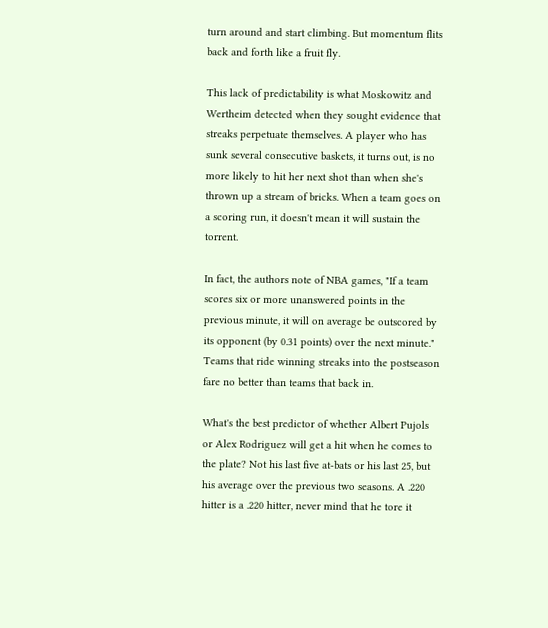turn around and start climbing. But momentum flits back and forth like a fruit fly.

This lack of predictability is what Moskowitz and Wertheim detected when they sought evidence that streaks perpetuate themselves. A player who has sunk several consecutive baskets, it turns out, is no more likely to hit her next shot than when she's thrown up a stream of bricks. When a team goes on a scoring run, it doesn't mean it will sustain the torrent.

In fact, the authors note of NBA games, "If a team scores six or more unanswered points in the previous minute, it will on average be outscored by its opponent (by 0.31 points) over the next minute." Teams that ride winning streaks into the postseason fare no better than teams that back in.

What's the best predictor of whether Albert Pujols or Alex Rodriguez will get a hit when he comes to the plate? Not his last five at-bats or his last 25, but his average over the previous two seasons. A .220 hitter is a .220 hitter, never mind that he tore it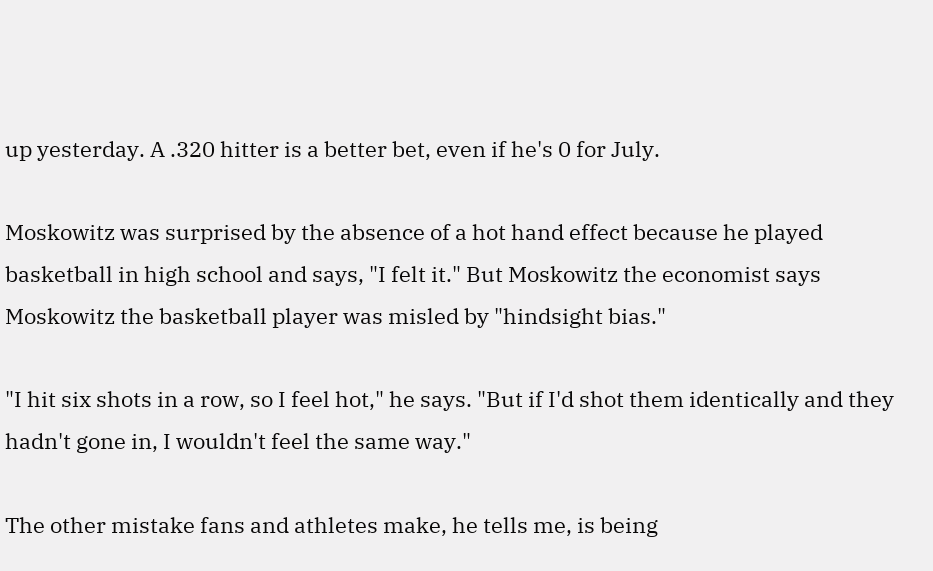up yesterday. A .320 hitter is a better bet, even if he's 0 for July.

Moskowitz was surprised by the absence of a hot hand effect because he played basketball in high school and says, "I felt it." But Moskowitz the economist says Moskowitz the basketball player was misled by "hindsight bias."

"I hit six shots in a row, so I feel hot," he says. "But if I'd shot them identically and they hadn't gone in, I wouldn't feel the same way."

The other mistake fans and athletes make, he tells me, is being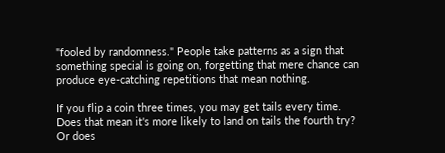"fooled by randomness." People take patterns as a sign that something special is going on, forgetting that mere chance can produce eye-catching repetitions that mean nothing.

If you flip a coin three times, you may get tails every time. Does that mean it's more likely to land on tails the fourth try? Or does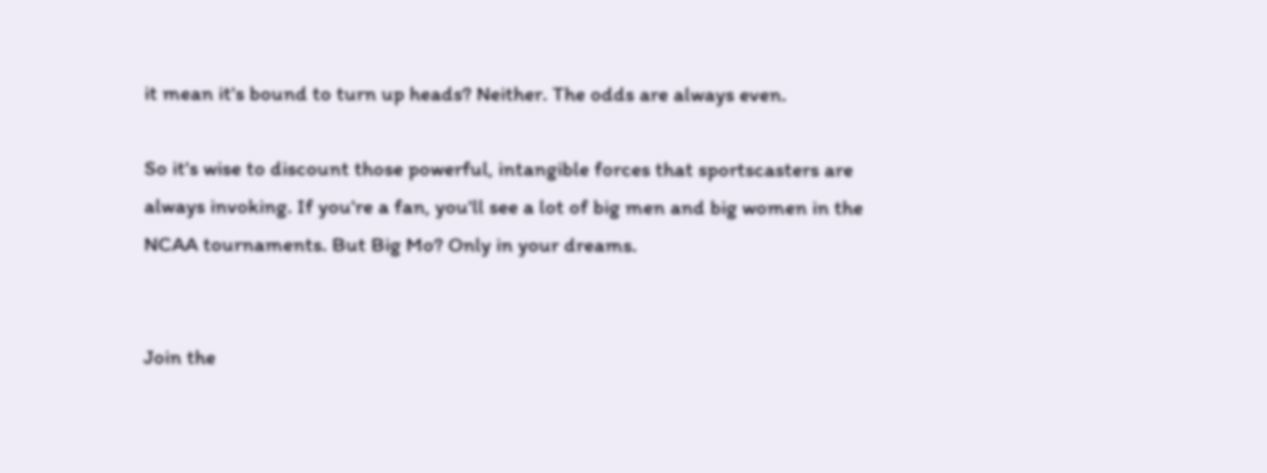it mean it's bound to turn up heads? Neither. The odds are always even.

So it's wise to discount those powerful, intangible forces that sportscasters are always invoking. If you're a fan, you'll see a lot of big men and big women in the NCAA tournaments. But Big Mo? Only in your dreams.


Join the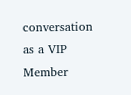conversation as a VIP Member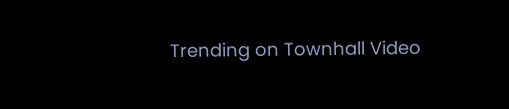Trending on Townhall Video